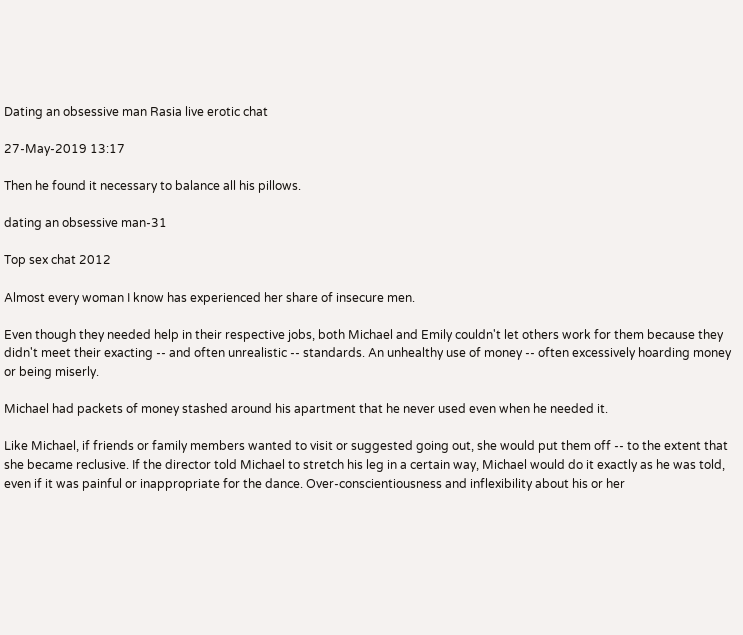Dating an obsessive man Rasia live erotic chat

27-May-2019 13:17

Then he found it necessary to balance all his pillows.

dating an obsessive man-31

Top sex chat 2012

Almost every woman I know has experienced her share of insecure men.

Even though they needed help in their respective jobs, both Michael and Emily couldn't let others work for them because they didn't meet their exacting -- and often unrealistic -- standards. An unhealthy use of money -- often excessively hoarding money or being miserly.

Michael had packets of money stashed around his apartment that he never used even when he needed it.

Like Michael, if friends or family members wanted to visit or suggested going out, she would put them off -- to the extent that she became reclusive. If the director told Michael to stretch his leg in a certain way, Michael would do it exactly as he was told, even if it was painful or inappropriate for the dance. Over-conscientiousness and inflexibility about his or her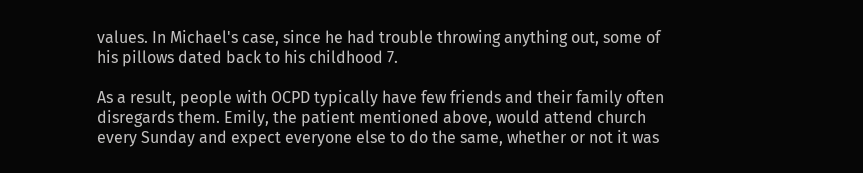values. In Michael's case, since he had trouble throwing anything out, some of his pillows dated back to his childhood 7.

As a result, people with OCPD typically have few friends and their family often disregards them. Emily, the patient mentioned above, would attend church every Sunday and expect everyone else to do the same, whether or not it was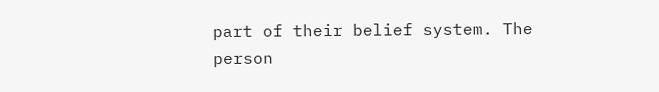part of their belief system. The person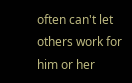often can't let others work for him or her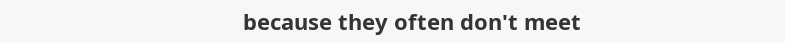because they often don't meet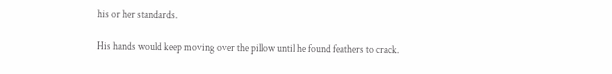his or her standards.

His hands would keep moving over the pillow until he found feathers to crack.